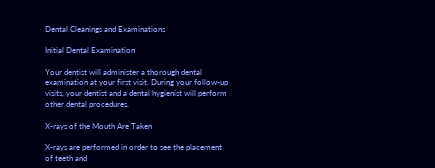Dental Cleanings and Examinations

Initial Dental Examination

Your dentist will administer a thorough dental examination at your first visit. During your follow-up visits, your dentist and a dental hygienist will perform other dental procedures.

X-rays of the Mouth Are Taken

X-rays are performed in order to see the placement of teeth and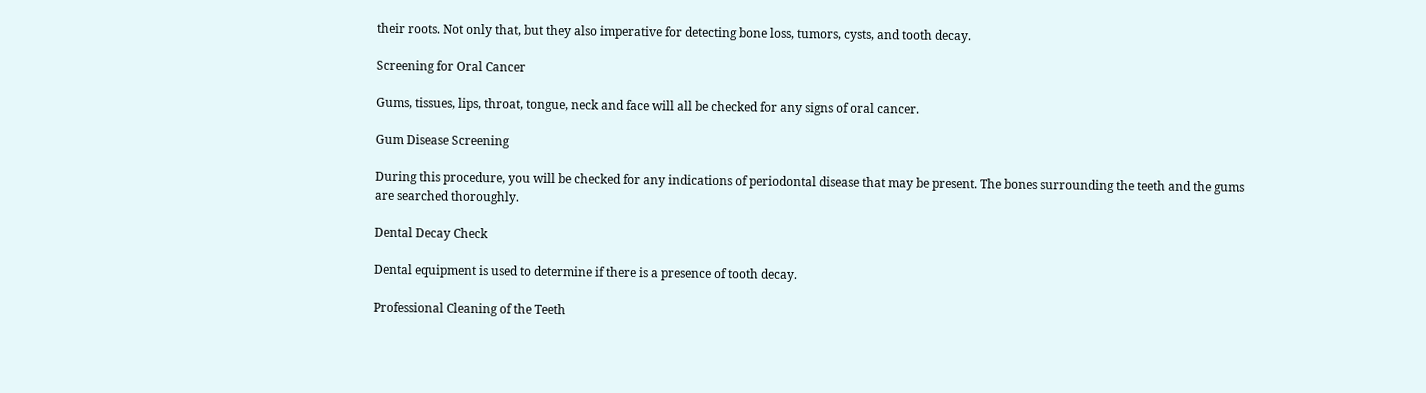their roots. Not only that, but they also imperative for detecting bone loss, tumors, cysts, and tooth decay.

Screening for Oral Cancer

Gums, tissues, lips, throat, tongue, neck and face will all be checked for any signs of oral cancer.

Gum Disease Screening

During this procedure, you will be checked for any indications of periodontal disease that may be present. The bones surrounding the teeth and the gums are searched thoroughly.

Dental Decay Check

Dental equipment is used to determine if there is a presence of tooth decay.

Professional Cleaning of the Teeth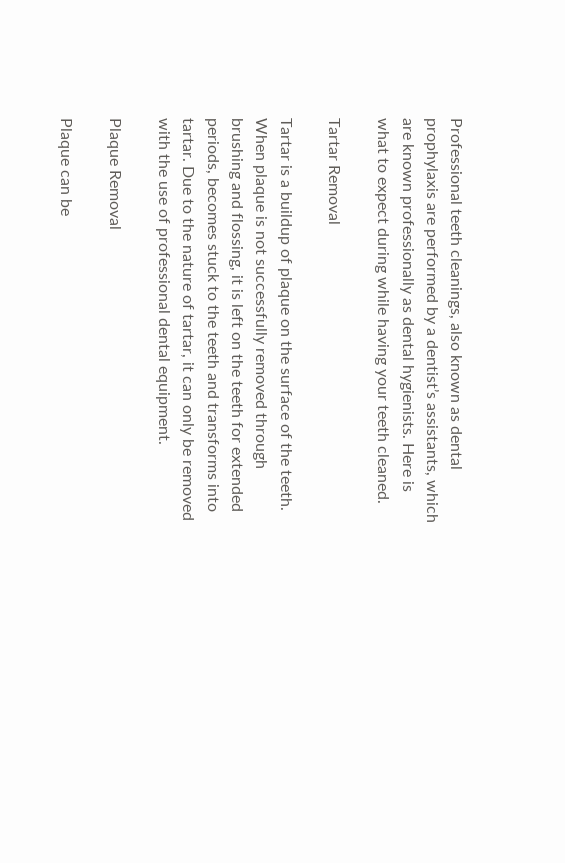Professional teeth cleanings, also known as dental prophylaxis are performed by a dentist’s assistants, which are known professionally as dental hygienists. Here is what to expect during while having your teeth cleaned.

Tartar Removal

Tartar is a buildup of plaque on the surface of the teeth. When plaque is not successfully removed through brushing and flossing, it is left on the teeth for extended periods, becomes stuck to the teeth and transforms into tartar. Due to the nature of tartar, it can only be removed with the use of professional dental equipment.

Plaque Removal

Plaque can be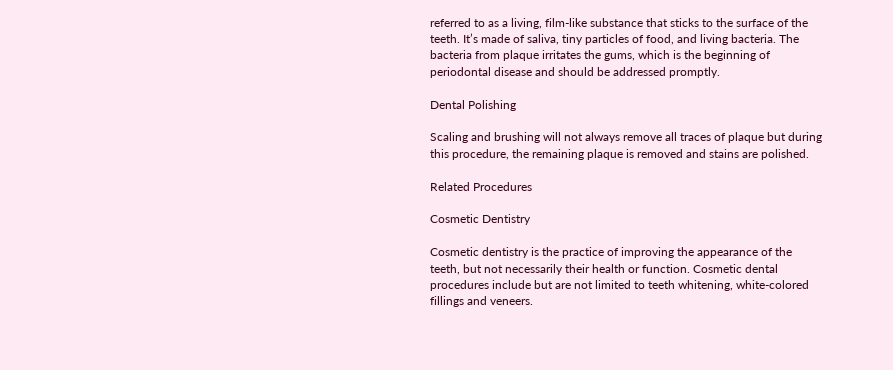referred to as a living, film-like substance that sticks to the surface of the teeth. It’s made of saliva, tiny particles of food, and living bacteria. The bacteria from plaque irritates the gums, which is the beginning of periodontal disease and should be addressed promptly.

Dental Polishing

Scaling and brushing will not always remove all traces of plaque but during this procedure, the remaining plaque is removed and stains are polished.

Related Procedures

Cosmetic Dentistry

Cosmetic dentistry is the practice of improving the appearance of the teeth, but not necessarily their health or function. Cosmetic dental procedures include but are not limited to teeth whitening, white-colored fillings and veneers.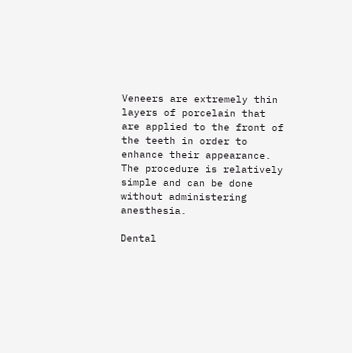Veneers are extremely thin layers of porcelain that are applied to the front of the teeth in order to enhance their appearance. The procedure is relatively simple and can be done without administering anesthesia.

Dental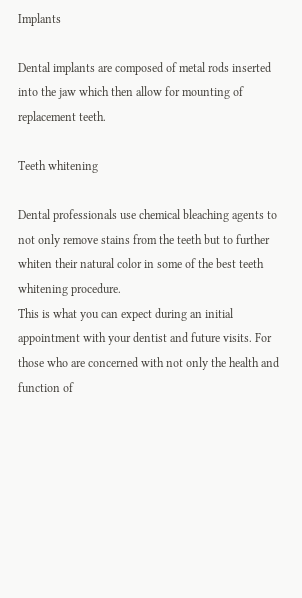Implants

Dental implants are composed of metal rods inserted into the jaw which then allow for mounting of replacement teeth.

Teeth whitening

Dental professionals use chemical bleaching agents to not only remove stains from the teeth but to further whiten their natural color in some of the best teeth whitening procedure.
This is what you can expect during an initial appointment with your dentist and future visits. For those who are concerned with not only the health and function of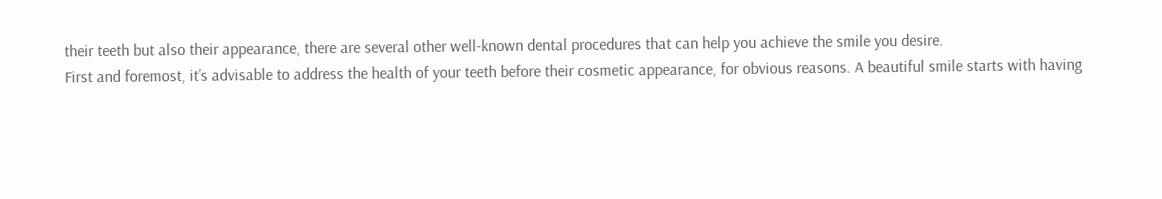their teeth but also their appearance, there are several other well-known dental procedures that can help you achieve the smile you desire.
First and foremost, it’s advisable to address the health of your teeth before their cosmetic appearance, for obvious reasons. A beautiful smile starts with having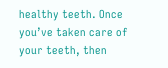healthy teeth. Once you’ve taken care of your teeth, then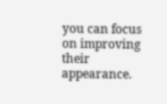you can focus on improving their appearance.